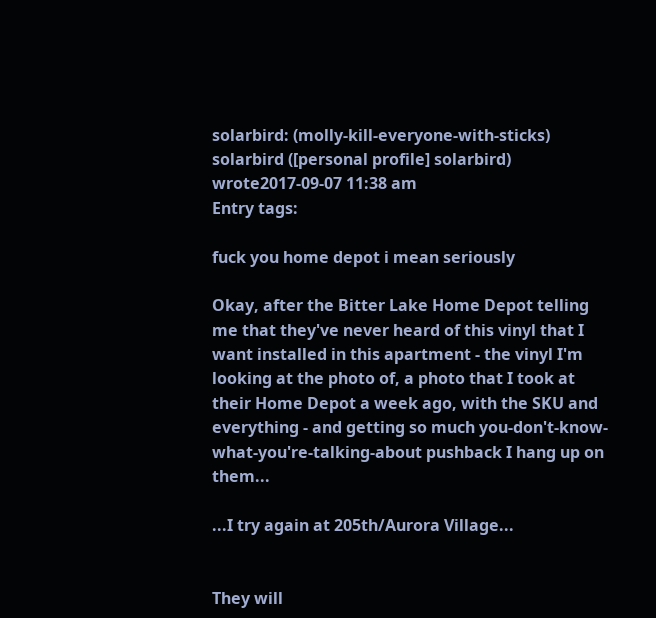solarbird: (molly-kill-everyone-with-sticks)
solarbird ([personal profile] solarbird) wrote2017-09-07 11:38 am
Entry tags:

fuck you home depot i mean seriously

Okay, after the Bitter Lake Home Depot telling me that they've never heard of this vinyl that I want installed in this apartment - the vinyl I'm looking at the photo of, a photo that I took at their Home Depot a week ago, with the SKU and everything - and getting so much you-don't-know-what-you're-talking-about pushback I hang up on them...

...I try again at 205th/Aurora Village...


They will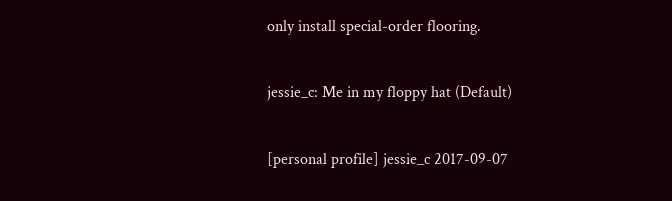only install special-order flooring.

jessie_c: Me in my floppy hat (Default)

[personal profile] jessie_c 2017-09-07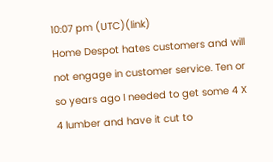10:07 pm (UTC)(link)
Home Despot hates customers and will not engage in customer service. Ten or so years ago I needed to get some 4 X 4 lumber and have it cut to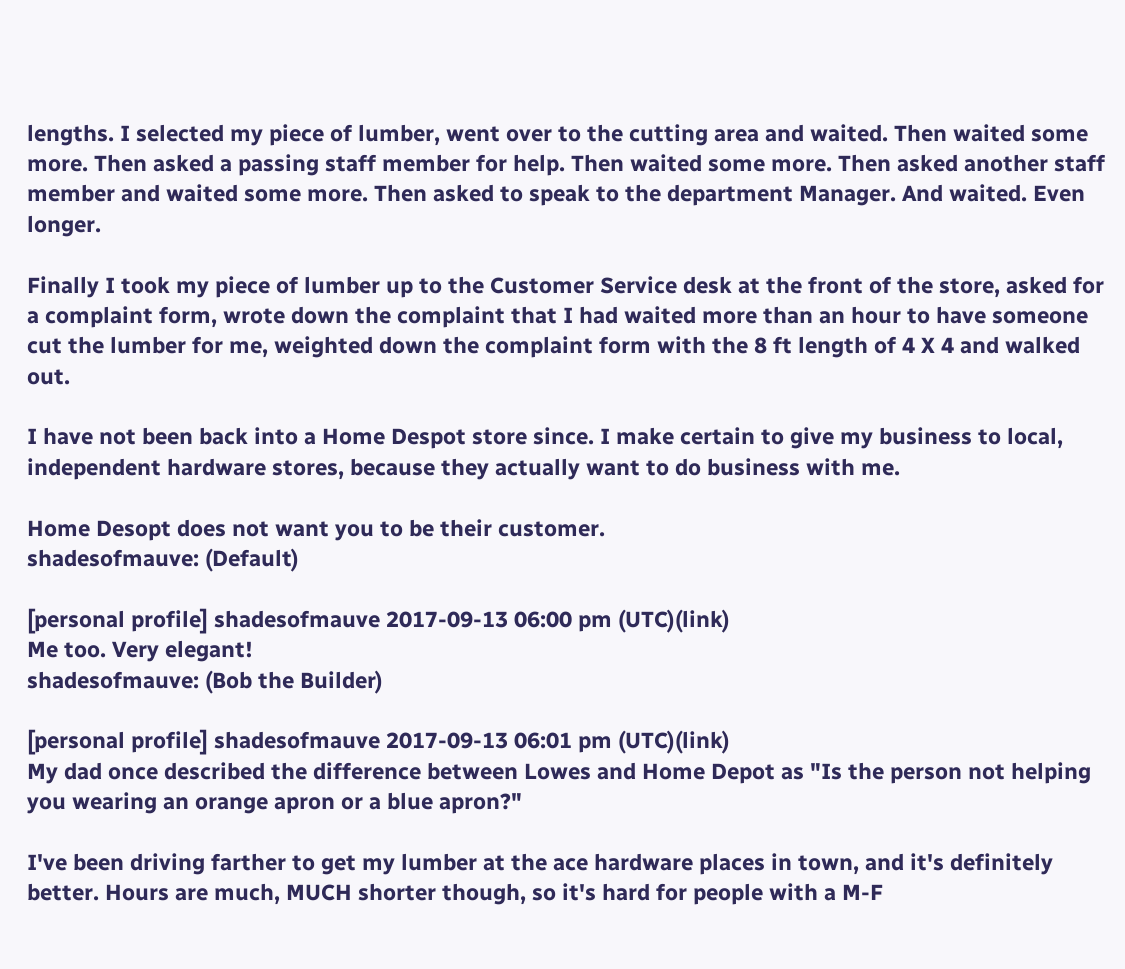lengths. I selected my piece of lumber, went over to the cutting area and waited. Then waited some more. Then asked a passing staff member for help. Then waited some more. Then asked another staff member and waited some more. Then asked to speak to the department Manager. And waited. Even longer.

Finally I took my piece of lumber up to the Customer Service desk at the front of the store, asked for a complaint form, wrote down the complaint that I had waited more than an hour to have someone cut the lumber for me, weighted down the complaint form with the 8 ft length of 4 X 4 and walked out.

I have not been back into a Home Despot store since. I make certain to give my business to local, independent hardware stores, because they actually want to do business with me.

Home Desopt does not want you to be their customer.
shadesofmauve: (Default)

[personal profile] shadesofmauve 2017-09-13 06:00 pm (UTC)(link)
Me too. Very elegant!
shadesofmauve: (Bob the Builder)

[personal profile] shadesofmauve 2017-09-13 06:01 pm (UTC)(link)
My dad once described the difference between Lowes and Home Depot as "Is the person not helping you wearing an orange apron or a blue apron?"

I've been driving farther to get my lumber at the ace hardware places in town, and it's definitely better. Hours are much, MUCH shorter though, so it's hard for people with a M-F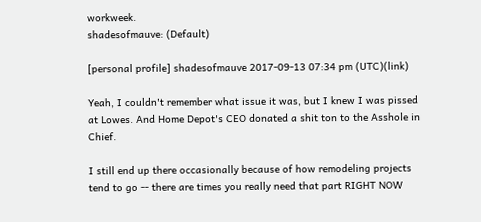workweek.
shadesofmauve: (Default)

[personal profile] shadesofmauve 2017-09-13 07:34 pm (UTC)(link)

Yeah, I couldn't remember what issue it was, but I knew I was pissed at Lowes. And Home Depot's CEO donated a shit ton to the Asshole in Chief.

I still end up there occasionally because of how remodeling projects tend to go -- there are times you really need that part RIGHT NOW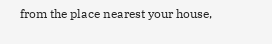from the place nearest your house,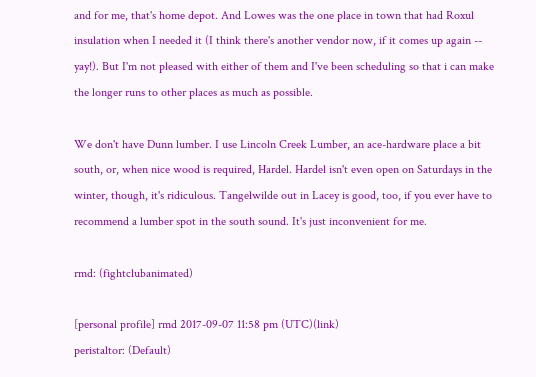and for me, that's home depot. And Lowes was the one place in town that had Roxul insulation when I needed it (I think there's another vendor now, if it comes up again -- yay!). But I'm not pleased with either of them and I've been scheduling so that i can make the longer runs to other places as much as possible.

We don't have Dunn lumber. I use Lincoln Creek Lumber, an ace-hardware place a bit south, or, when nice wood is required, Hardel. Hardel isn't even open on Saturdays in the winter, though, it's ridiculous. Tangelwilde out in Lacey is good, too, if you ever have to recommend a lumber spot in the south sound. It's just inconvenient for me.

rmd: (fightclubanimated)

[personal profile] rmd 2017-09-07 11:58 pm (UTC)(link)
peristaltor: (Default)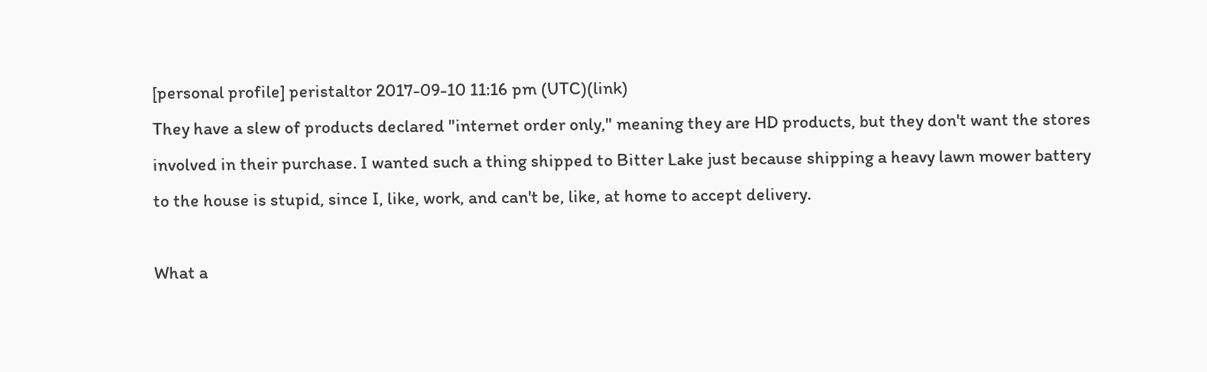[personal profile] peristaltor 2017-09-10 11:16 pm (UTC)(link)
They have a slew of products declared "internet order only," meaning they are HD products, but they don't want the stores involved in their purchase. I wanted such a thing shipped to Bitter Lake just because shipping a heavy lawn mower battery to the house is stupid, since I, like, work, and can't be, like, at home to accept delivery.

What a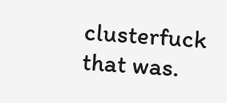clusterfuck that was.